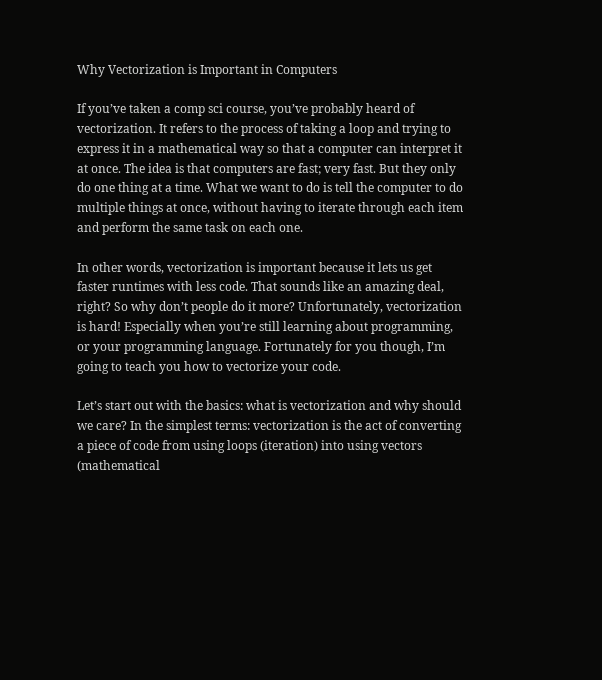Why Vectorization is Important in Computers

If you’ve taken a comp sci course, you’ve probably heard of vectorization. It refers to the process of taking a loop and trying to express it in a mathematical way so that a computer can interpret it at once. The idea is that computers are fast; very fast. But they only do one thing at a time. What we want to do is tell the computer to do multiple things at once, without having to iterate through each item and perform the same task on each one.

In other words, vectorization is important because it lets us get faster runtimes with less code. That sounds like an amazing deal, right? So why don’t people do it more? Unfortunately, vectorization is hard! Especially when you’re still learning about programming, or your programming language. Fortunately for you though, I’m going to teach you how to vectorize your code.

Let’s start out with the basics: what is vectorization and why should we care? In the simplest terms: vectorization is the act of converting a piece of code from using loops (iteration) into using vectors (mathematical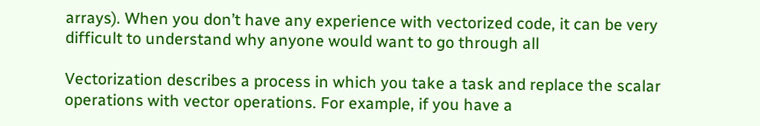arrays). When you don’t have any experience with vectorized code, it can be very difficult to understand why anyone would want to go through all

Vectorization describes a process in which you take a task and replace the scalar operations with vector operations. For example, if you have a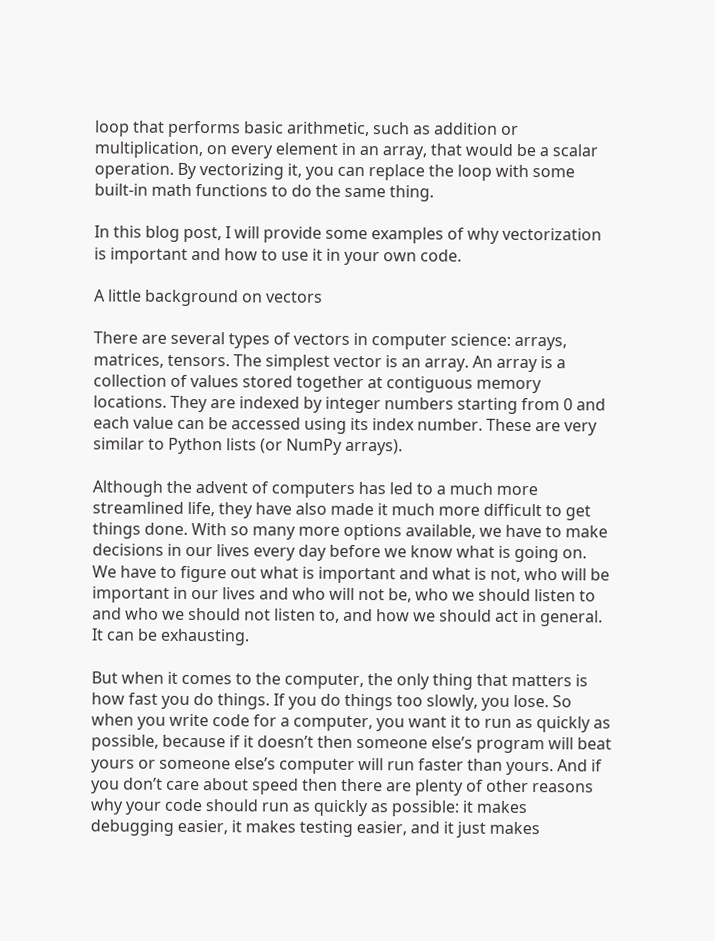loop that performs basic arithmetic, such as addition or multiplication, on every element in an array, that would be a scalar operation. By vectorizing it, you can replace the loop with some built-in math functions to do the same thing.

In this blog post, I will provide some examples of why vectorization is important and how to use it in your own code.

A little background on vectors

There are several types of vectors in computer science: arrays, matrices, tensors. The simplest vector is an array. An array is a collection of values stored together at contiguous memory locations. They are indexed by integer numbers starting from 0 and each value can be accessed using its index number. These are very similar to Python lists (or NumPy arrays).

Although the advent of computers has led to a much more streamlined life, they have also made it much more difficult to get things done. With so many more options available, we have to make decisions in our lives every day before we know what is going on. We have to figure out what is important and what is not, who will be important in our lives and who will not be, who we should listen to and who we should not listen to, and how we should act in general. It can be exhausting.

But when it comes to the computer, the only thing that matters is how fast you do things. If you do things too slowly, you lose. So when you write code for a computer, you want it to run as quickly as possible, because if it doesn’t then someone else’s program will beat yours or someone else’s computer will run faster than yours. And if you don’t care about speed then there are plenty of other reasons why your code should run as quickly as possible: it makes debugging easier, it makes testing easier, and it just makes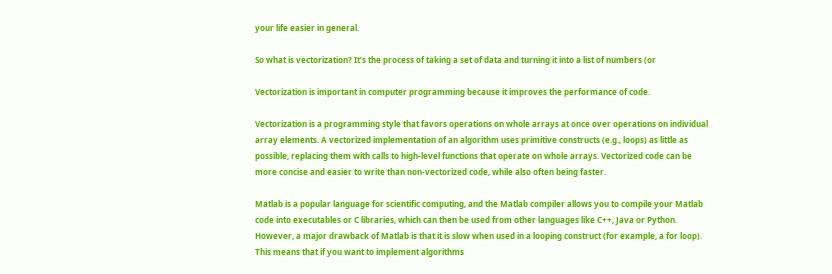your life easier in general.

So what is vectorization? It’s the process of taking a set of data and turning it into a list of numbers (or

Vectorization is important in computer programming because it improves the performance of code.

Vectorization is a programming style that favors operations on whole arrays at once over operations on individual array elements. A vectorized implementation of an algorithm uses primitive constructs (e.g., loops) as little as possible, replacing them with calls to high-level functions that operate on whole arrays. Vectorized code can be more concise and easier to write than non-vectorized code, while also often being faster.

Matlab is a popular language for scientific computing, and the Matlab compiler allows you to compile your Matlab code into executables or C libraries, which can then be used from other languages like C++, Java or Python. However, a major drawback of Matlab is that it is slow when used in a looping construct (for example, a for loop). This means that if you want to implement algorithms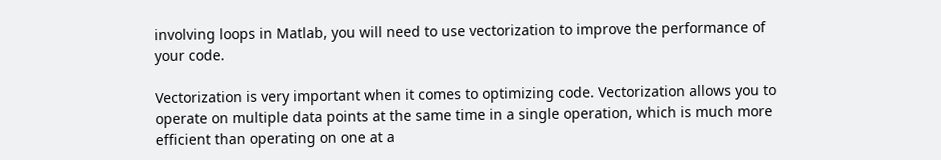involving loops in Matlab, you will need to use vectorization to improve the performance of your code.

Vectorization is very important when it comes to optimizing code. Vectorization allows you to operate on multiple data points at the same time in a single operation, which is much more efficient than operating on one at a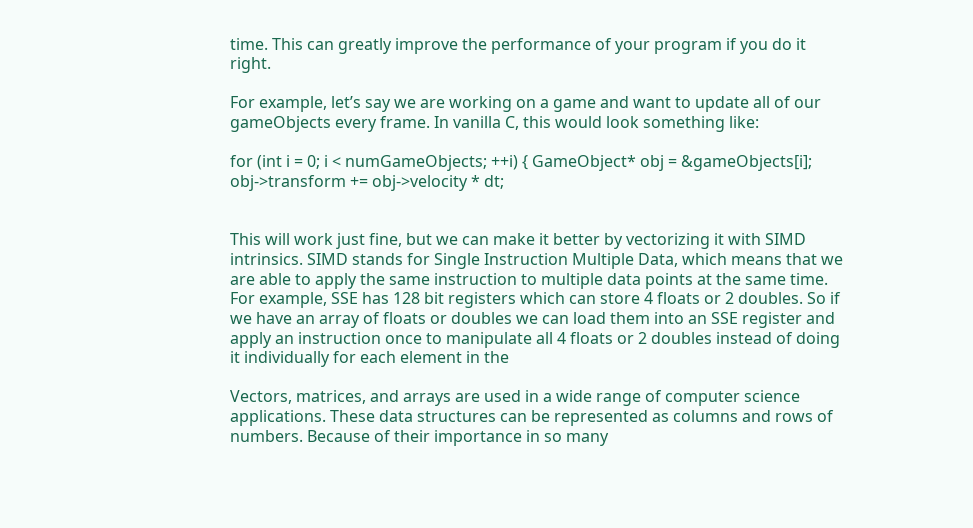time. This can greatly improve the performance of your program if you do it right.

For example, let’s say we are working on a game and want to update all of our gameObjects every frame. In vanilla C, this would look something like:

for (int i = 0; i < numGameObjects; ++i) { GameObject* obj = &gameObjects[i]; obj->transform += obj->velocity * dt;


This will work just fine, but we can make it better by vectorizing it with SIMD intrinsics. SIMD stands for Single Instruction Multiple Data, which means that we are able to apply the same instruction to multiple data points at the same time. For example, SSE has 128 bit registers which can store 4 floats or 2 doubles. So if we have an array of floats or doubles we can load them into an SSE register and apply an instruction once to manipulate all 4 floats or 2 doubles instead of doing it individually for each element in the

Vectors, matrices, and arrays are used in a wide range of computer science applications. These data structures can be represented as columns and rows of numbers. Because of their importance in so many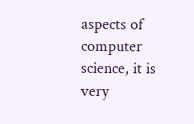aspects of computer science, it is very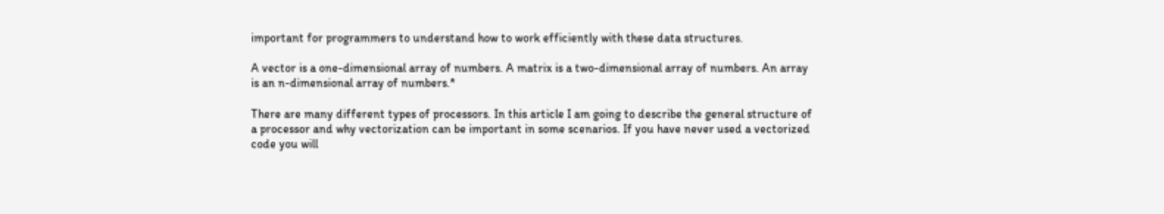important for programmers to understand how to work efficiently with these data structures.

A vector is a one-dimensional array of numbers. A matrix is a two-dimensional array of numbers. An array is an n-dimensional array of numbers.*

There are many different types of processors. In this article I am going to describe the general structure of a processor and why vectorization can be important in some scenarios. If you have never used a vectorized code you will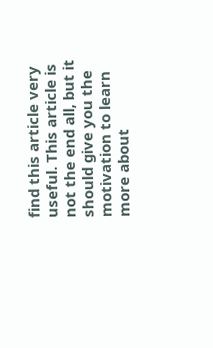find this article very useful. This article is not the end all, but it should give you the motivation to learn more about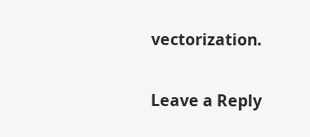vectorization.

Leave a Reply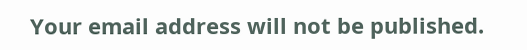Your email address will not be published.